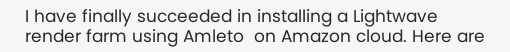I have finally succeeded in installing a Lightwave render farm using Amleto  on Amazon cloud. Here are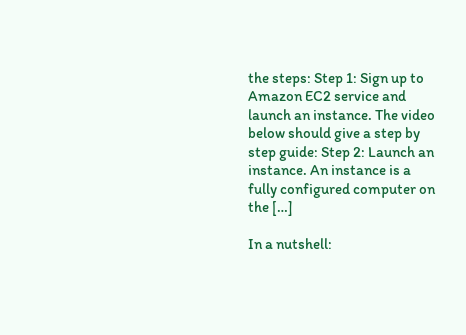the steps: Step 1: Sign up to Amazon EC2 service and launch an instance. The video below should give a step by step guide: Step 2: Launch an instance. An instance is a fully configured computer on the […]

In a nutshell: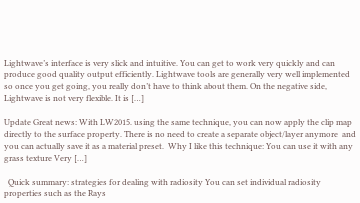Lightwave’s interface is very slick and intuitive. You can get to work very quickly and can produce good quality output efficiently. Lightwave tools are generally very well implemented so once you get going, you really don’t have to think about them. On the negative side, Lightwave is not very flexible. It is […]

Update Great news: With LW2015. using the same technique, you can now apply the clip map directly to the surface property. There is no need to create a separate object/layer anymore  and you can actually save it as a material preset.  Why I like this technique: You can use it with any grass texture Very […]

  Quick summary: strategies for dealing with radiosity You can set individual radiosity properties such as the Rays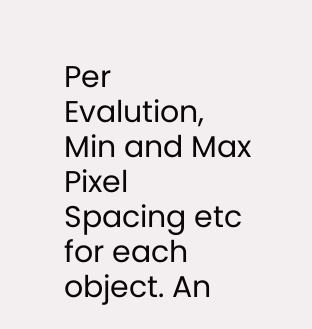Per Evalution, Min and Max Pixel Spacing etc for each object. An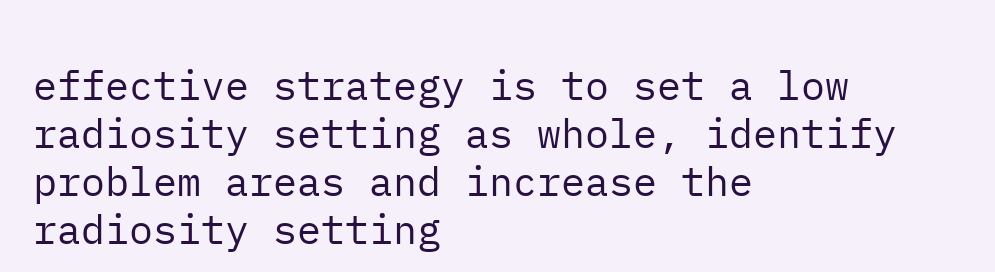effective strategy is to set a low radiosity setting as whole, identify problem areas and increase the radiosity setting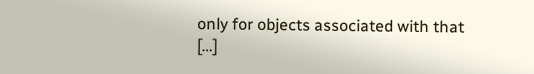only for objects associated with that […]